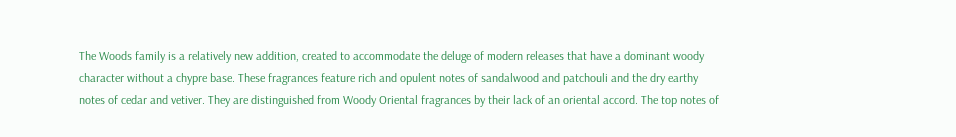The Woods family is a relatively new addition, created to accommodate the deluge of modern releases that have a dominant woody character without a chypre base. These fragrances feature rich and opulent notes of sandalwood and patchouli and the dry earthy notes of cedar and vetiver. They are distinguished from Woody Oriental fragrances by their lack of an oriental accord. The top notes of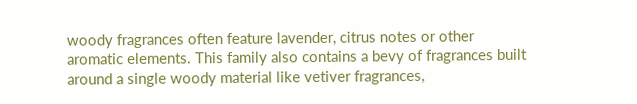woody fragrances often feature lavender, citrus notes or other aromatic elements. This family also contains a bevy of fragrances built around a single woody material like vetiver fragrances,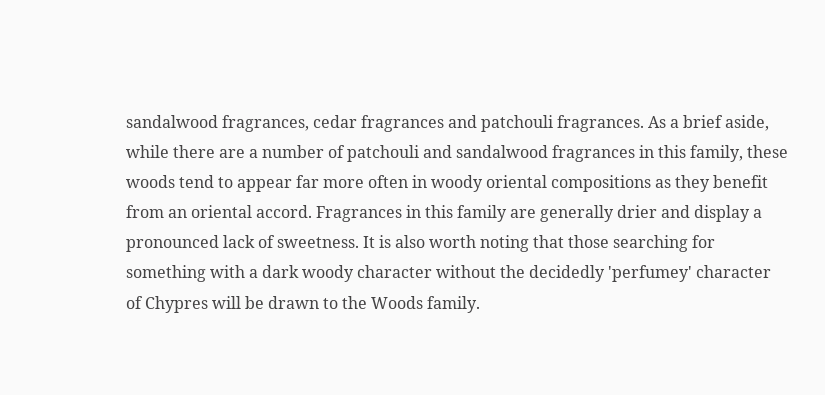sandalwood fragrances, cedar fragrances and patchouli fragrances. As a brief aside, while there are a number of patchouli and sandalwood fragrances in this family, these woods tend to appear far more often in woody oriental compositions as they benefit from an oriental accord. Fragrances in this family are generally drier and display a pronounced lack of sweetness. It is also worth noting that those searching for something with a dark woody character without the decidedly 'perfumey' character of Chypres will be drawn to the Woods family.